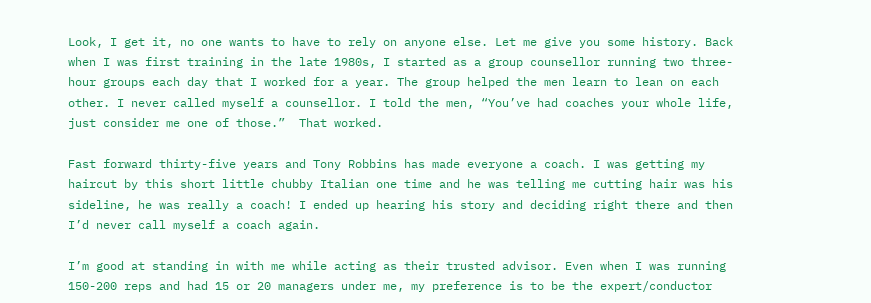Look, I get it, no one wants to have to rely on anyone else. Let me give you some history. Back when I was first training in the late 1980s, I started as a group counsellor running two three-hour groups each day that I worked for a year. The group helped the men learn to lean on each other. I never called myself a counsellor. I told the men, “You’ve had coaches your whole life, just consider me one of those.”  That worked.

Fast forward thirty-five years and Tony Robbins has made everyone a coach. I was getting my haircut by this short little chubby Italian one time and he was telling me cutting hair was his sideline, he was really a coach! I ended up hearing his story and deciding right there and then I’d never call myself a coach again.

I’m good at standing in with me while acting as their trusted advisor. Even when I was running 150-200 reps and had 15 or 20 managers under me, my preference is to be the expert/conductor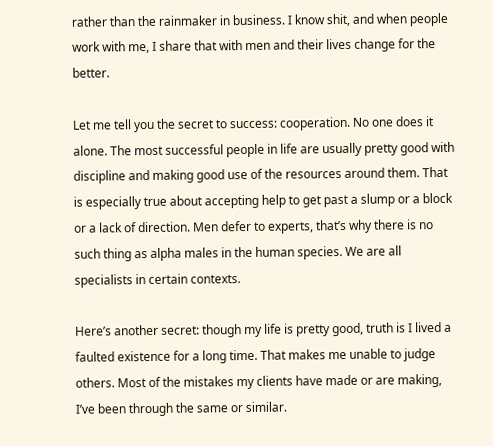rather than the rainmaker in business. I know shit, and when people work with me, I share that with men and their lives change for the better.

Let me tell you the secret to success: cooperation. No one does it alone. The most successful people in life are usually pretty good with discipline and making good use of the resources around them. That is especially true about accepting help to get past a slump or a block or a lack of direction. Men defer to experts, that’s why there is no such thing as alpha males in the human species. We are all specialists in certain contexts.

Here’s another secret: though my life is pretty good, truth is I lived a faulted existence for a long time. That makes me unable to judge others. Most of the mistakes my clients have made or are making, I’ve been through the same or similar.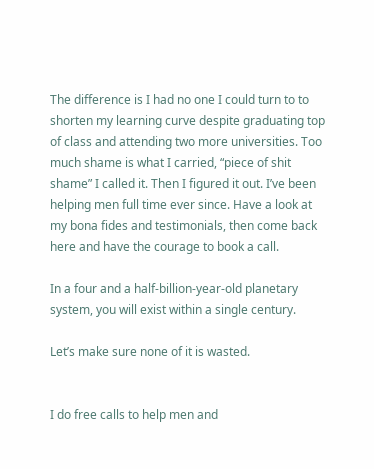The difference is I had no one I could turn to to shorten my learning curve despite graduating top of class and attending two more universities. Too much shame is what I carried, “piece of shit shame” I called it. Then I figured it out. I’ve been helping men full time ever since. Have a look at my bona fides and testimonials, then come back here and have the courage to book a call.

In a four and a half-billion-year-old planetary system, you will exist within a single century.

Let’s make sure none of it is wasted.


I do free calls to help men and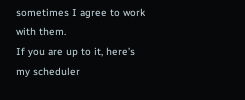sometimes I agree to work with them.
If you are up to it, here’s my scheduler